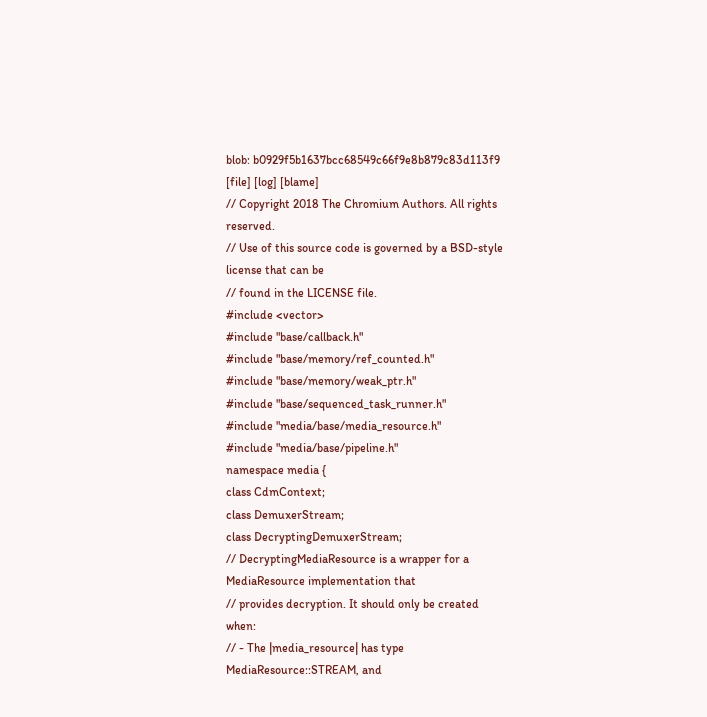blob: b0929f5b1637bcc68549c66f9e8b879c83d113f9 [file] [log] [blame]
// Copyright 2018 The Chromium Authors. All rights reserved.
// Use of this source code is governed by a BSD-style license that can be
// found in the LICENSE file.
#include <vector>
#include "base/callback.h"
#include "base/memory/ref_counted.h"
#include "base/memory/weak_ptr.h"
#include "base/sequenced_task_runner.h"
#include "media/base/media_resource.h"
#include "media/base/pipeline.h"
namespace media {
class CdmContext;
class DemuxerStream;
class DecryptingDemuxerStream;
// DecryptingMediaResource is a wrapper for a MediaResource implementation that
// provides decryption. It should only be created when:
// - The |media_resource| has type MediaResource::STREAM, and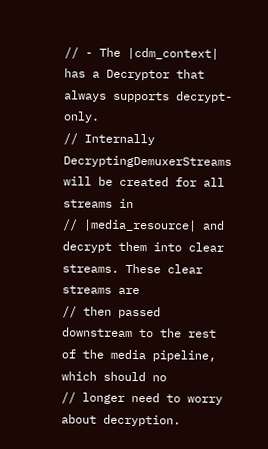// - The |cdm_context| has a Decryptor that always supports decrypt-only.
// Internally DecryptingDemuxerStreams will be created for all streams in
// |media_resource| and decrypt them into clear streams. These clear streams are
// then passed downstream to the rest of the media pipeline, which should no
// longer need to worry about decryption.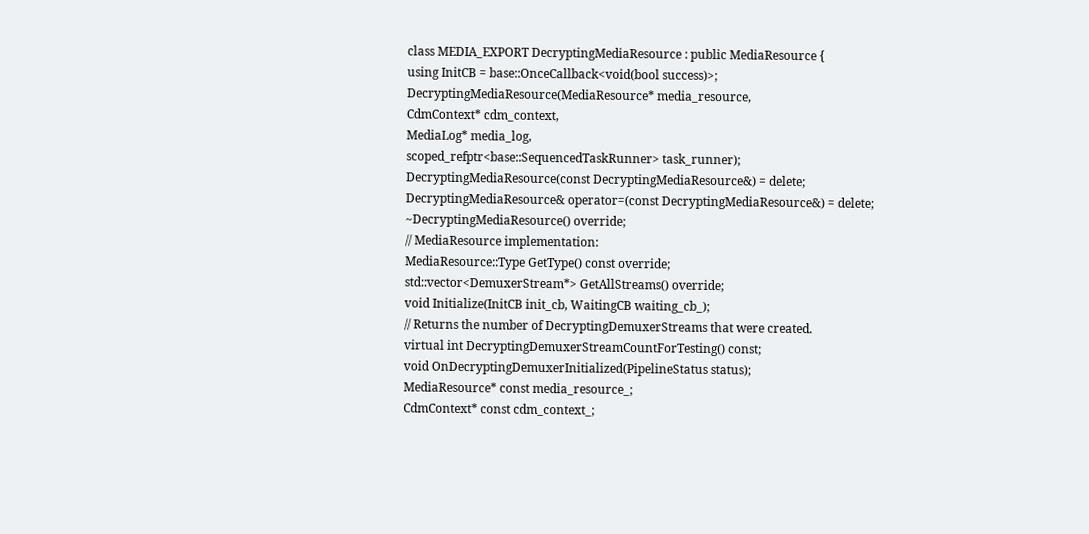class MEDIA_EXPORT DecryptingMediaResource : public MediaResource {
using InitCB = base::OnceCallback<void(bool success)>;
DecryptingMediaResource(MediaResource* media_resource,
CdmContext* cdm_context,
MediaLog* media_log,
scoped_refptr<base::SequencedTaskRunner> task_runner);
DecryptingMediaResource(const DecryptingMediaResource&) = delete;
DecryptingMediaResource& operator=(const DecryptingMediaResource&) = delete;
~DecryptingMediaResource() override;
// MediaResource implementation:
MediaResource::Type GetType() const override;
std::vector<DemuxerStream*> GetAllStreams() override;
void Initialize(InitCB init_cb, WaitingCB waiting_cb_);
// Returns the number of DecryptingDemuxerStreams that were created.
virtual int DecryptingDemuxerStreamCountForTesting() const;
void OnDecryptingDemuxerInitialized(PipelineStatus status);
MediaResource* const media_resource_;
CdmContext* const cdm_context_;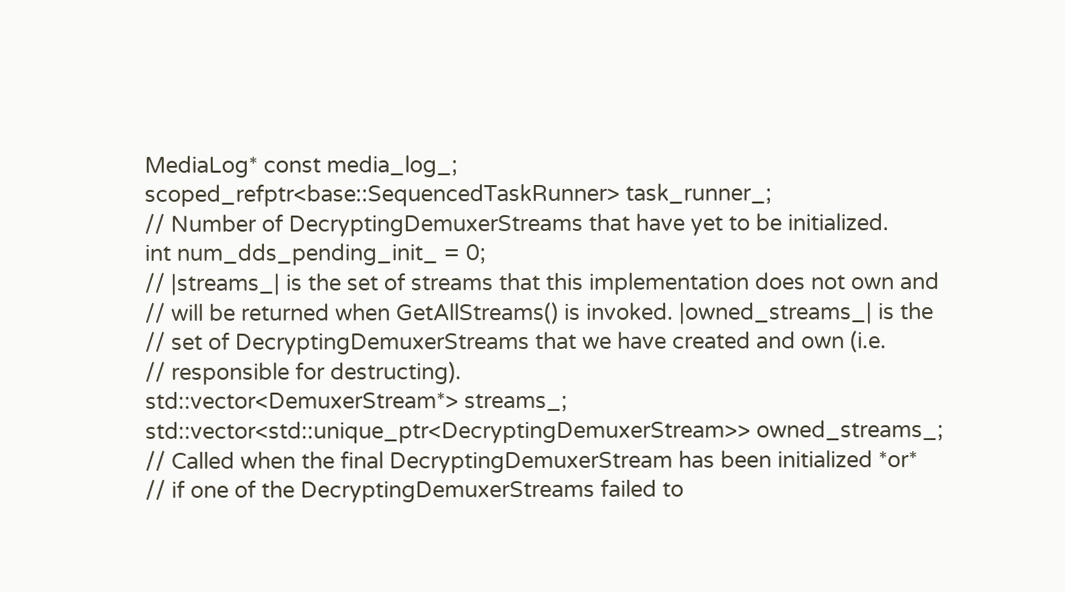MediaLog* const media_log_;
scoped_refptr<base::SequencedTaskRunner> task_runner_;
// Number of DecryptingDemuxerStreams that have yet to be initialized.
int num_dds_pending_init_ = 0;
// |streams_| is the set of streams that this implementation does not own and
// will be returned when GetAllStreams() is invoked. |owned_streams_| is the
// set of DecryptingDemuxerStreams that we have created and own (i.e.
// responsible for destructing).
std::vector<DemuxerStream*> streams_;
std::vector<std::unique_ptr<DecryptingDemuxerStream>> owned_streams_;
// Called when the final DecryptingDemuxerStream has been initialized *or*
// if one of the DecryptingDemuxerStreams failed to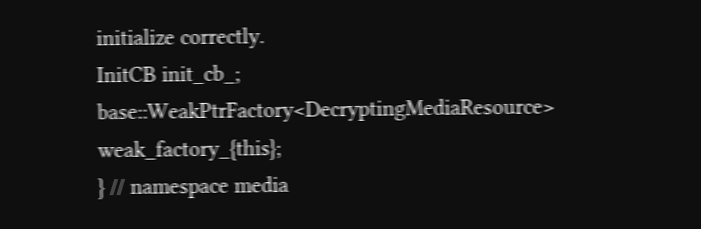initialize correctly.
InitCB init_cb_;
base::WeakPtrFactory<DecryptingMediaResource> weak_factory_{this};
} // namespace media